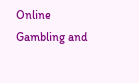Online Gambling and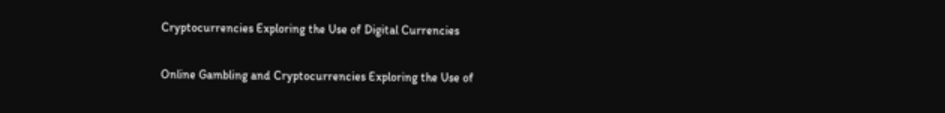Cryptocurrencies Exploring the Use of Digital Currencies

Online Gambling and Cryptocurrencies Exploring the Use of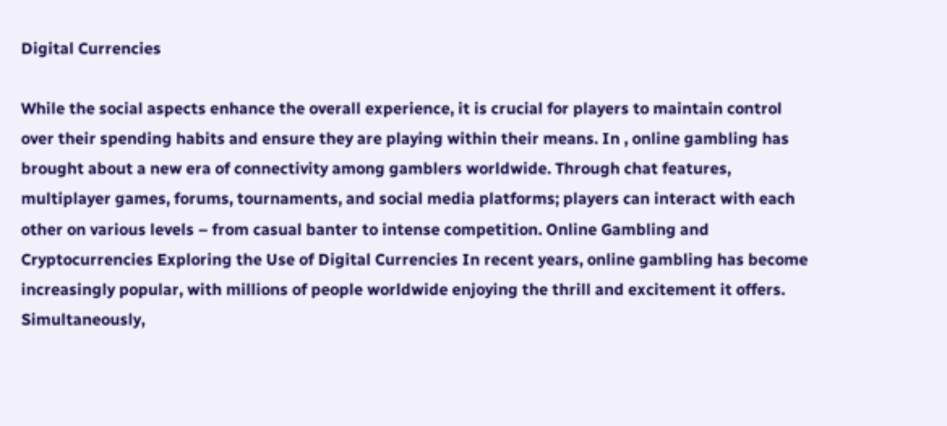Digital Currencies

While the social aspects enhance the overall experience, it is crucial for players to maintain control over their spending habits and ensure they are playing within their means. In , online gambling has brought about a new era of connectivity among gamblers worldwide. Through chat features, multiplayer games, forums, tournaments, and social media platforms; players can interact with each other on various levels – from casual banter to intense competition. Online Gambling and Cryptocurrencies Exploring the Use of Digital Currencies In recent years, online gambling has become increasingly popular, with millions of people worldwide enjoying the thrill and excitement it offers. Simultaneously,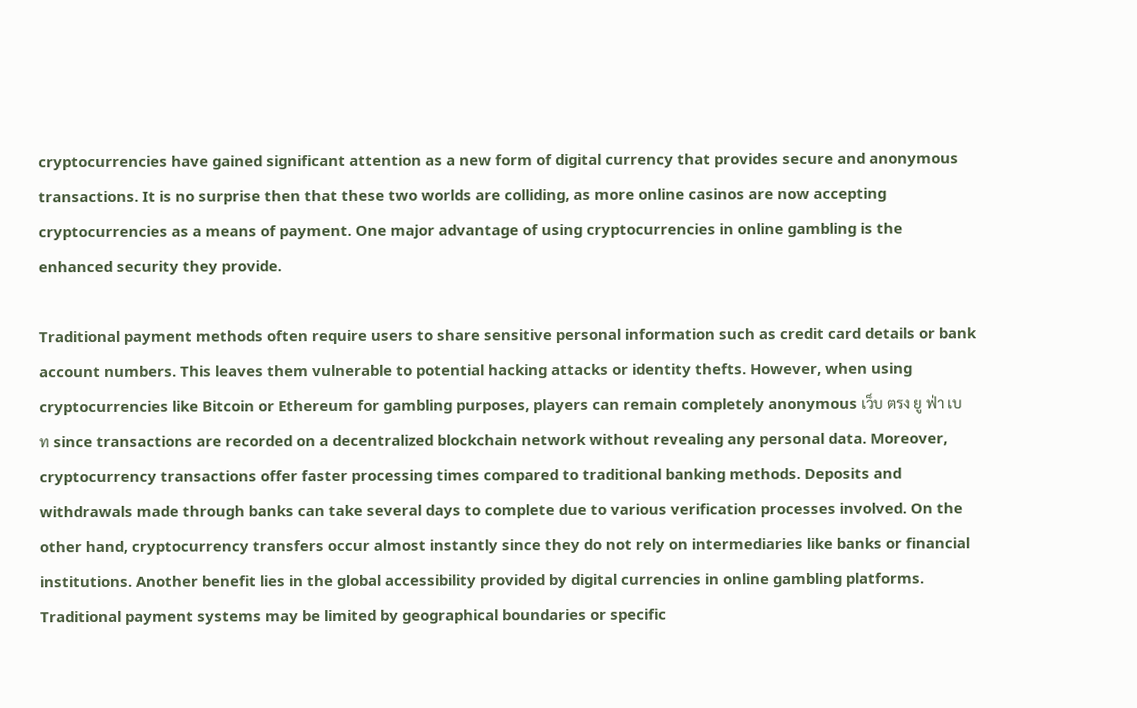cryptocurrencies have gained significant attention as a new form of digital currency that provides secure and anonymous transactions. It is no surprise then that these two worlds are colliding, as more online casinos are now accepting cryptocurrencies as a means of payment. One major advantage of using cryptocurrencies in online gambling is the enhanced security they provide.

Traditional payment methods often require users to share sensitive personal information such as credit card details or bank account numbers. This leaves them vulnerable to potential hacking attacks or identity thefts. However, when using cryptocurrencies like Bitcoin or Ethereum for gambling purposes, players can remain completely anonymous เว็บ ตรง ยู ฟ่า เบ ท since transactions are recorded on a decentralized blockchain network without revealing any personal data. Moreover, cryptocurrency transactions offer faster processing times compared to traditional banking methods. Deposits and withdrawals made through banks can take several days to complete due to various verification processes involved. On the other hand, cryptocurrency transfers occur almost instantly since they do not rely on intermediaries like banks or financial institutions. Another benefit lies in the global accessibility provided by digital currencies in online gambling platforms. Traditional payment systems may be limited by geographical boundaries or specific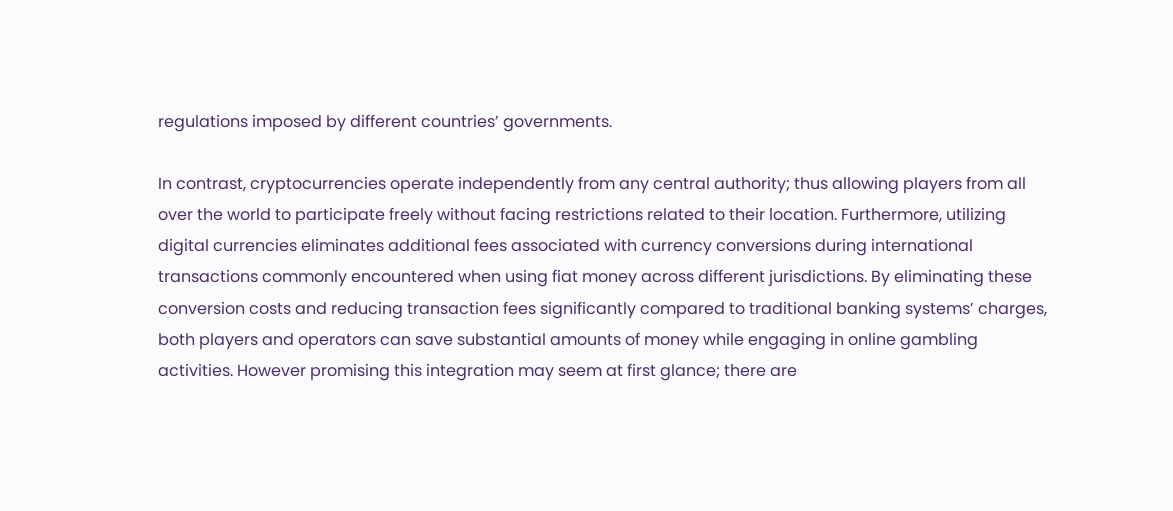regulations imposed by different countries’ governments.

In contrast, cryptocurrencies operate independently from any central authority; thus allowing players from all over the world to participate freely without facing restrictions related to their location. Furthermore, utilizing digital currencies eliminates additional fees associated with currency conversions during international transactions commonly encountered when using fiat money across different jurisdictions. By eliminating these conversion costs and reducing transaction fees significantly compared to traditional banking systems’ charges, both players and operators can save substantial amounts of money while engaging in online gambling activities. However promising this integration may seem at first glance; there are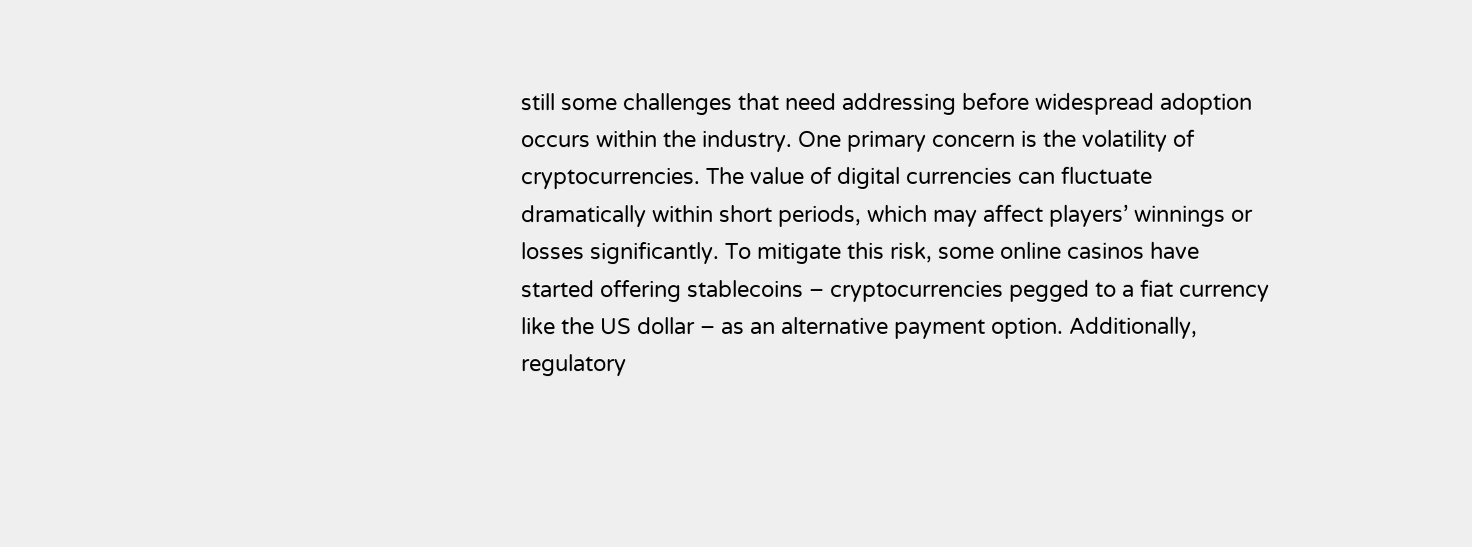still some challenges that need addressing before widespread adoption occurs within the industry. One primary concern is the volatility of cryptocurrencies. The value of digital currencies can fluctuate dramatically within short periods, which may affect players’ winnings or losses significantly. To mitigate this risk, some online casinos have started offering stablecoins – cryptocurrencies pegged to a fiat currency like the US dollar – as an alternative payment option. Additionally, regulatory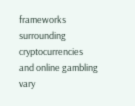frameworks surrounding cryptocurrencies and online gambling vary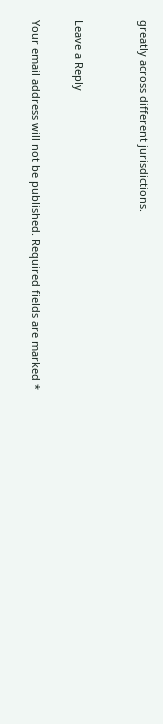greatly across different jurisdictions.


Leave a Reply

Your email address will not be published. Required fields are marked *